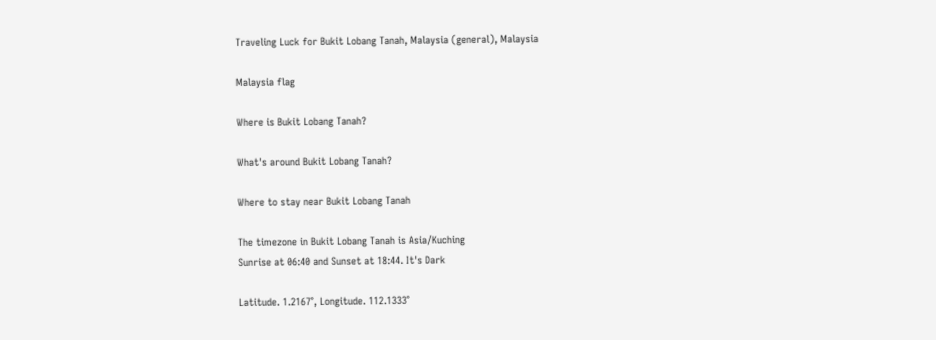Traveling Luck for Bukit Lobang Tanah, Malaysia (general), Malaysia

Malaysia flag

Where is Bukit Lobang Tanah?

What's around Bukit Lobang Tanah?

Where to stay near Bukit Lobang Tanah

The timezone in Bukit Lobang Tanah is Asia/Kuching
Sunrise at 06:40 and Sunset at 18:44. It's Dark

Latitude. 1.2167°, Longitude. 112.1333°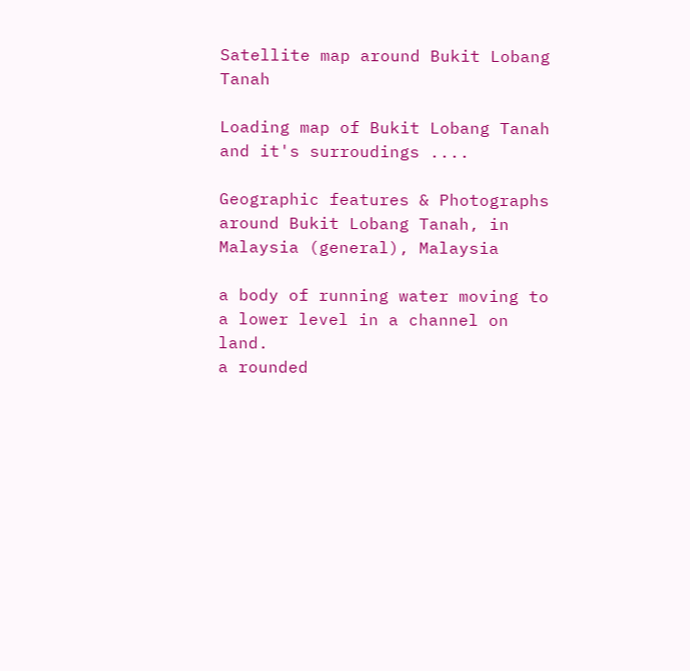Satellite map around Bukit Lobang Tanah

Loading map of Bukit Lobang Tanah and it's surroudings ....

Geographic features & Photographs around Bukit Lobang Tanah, in Malaysia (general), Malaysia

a body of running water moving to a lower level in a channel on land.
a rounded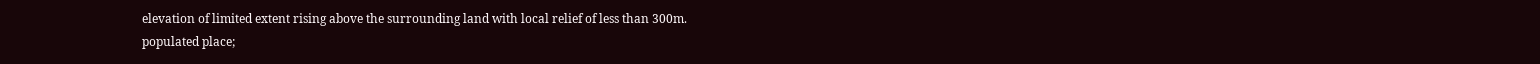elevation of limited extent rising above the surrounding land with local relief of less than 300m.
populated place;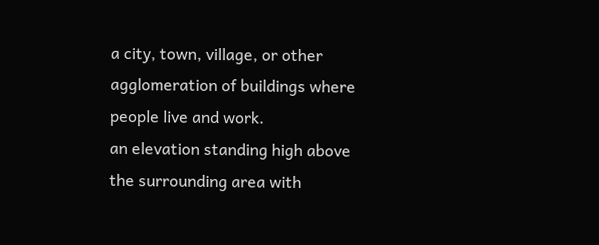a city, town, village, or other agglomeration of buildings where people live and work.
an elevation standing high above the surrounding area with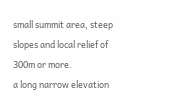small summit area, steep slopes and local relief of 300m or more.
a long narrow elevation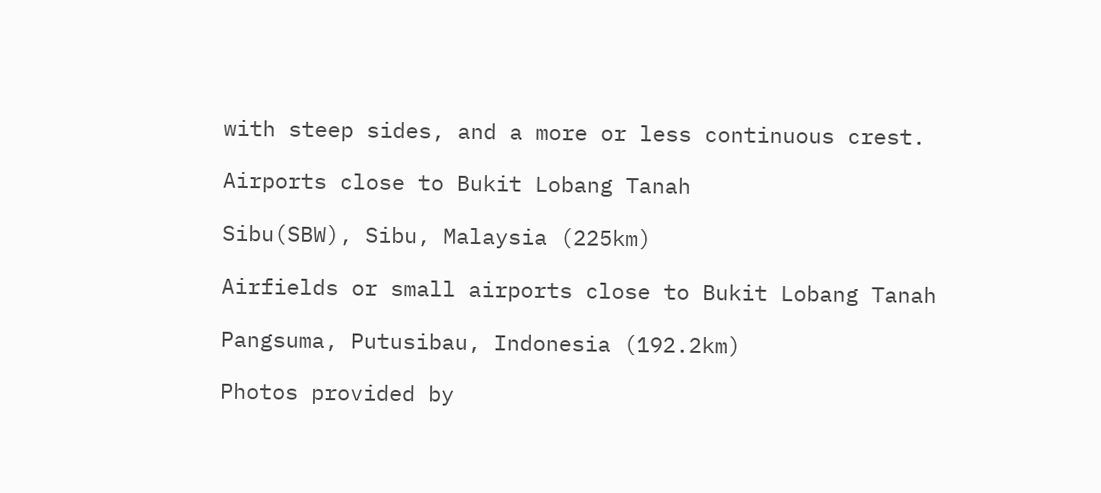with steep sides, and a more or less continuous crest.

Airports close to Bukit Lobang Tanah

Sibu(SBW), Sibu, Malaysia (225km)

Airfields or small airports close to Bukit Lobang Tanah

Pangsuma, Putusibau, Indonesia (192.2km)

Photos provided by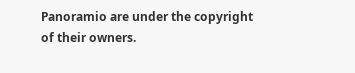Panoramio are under the copyright of their owners.